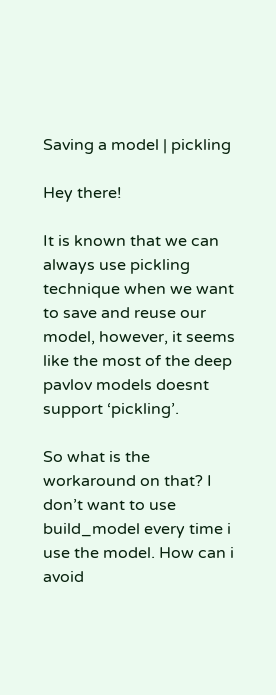Saving a model | pickling

Hey there!

It is known that we can always use pickling technique when we want to save and reuse our model, however, it seems like the most of the deep pavlov models doesnt support ‘pickling’.

So what is the workaround on that? I don’t want to use build_model every time i use the model. How can i avoid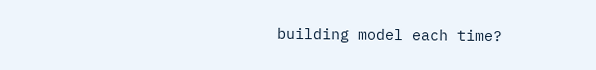building model each time?